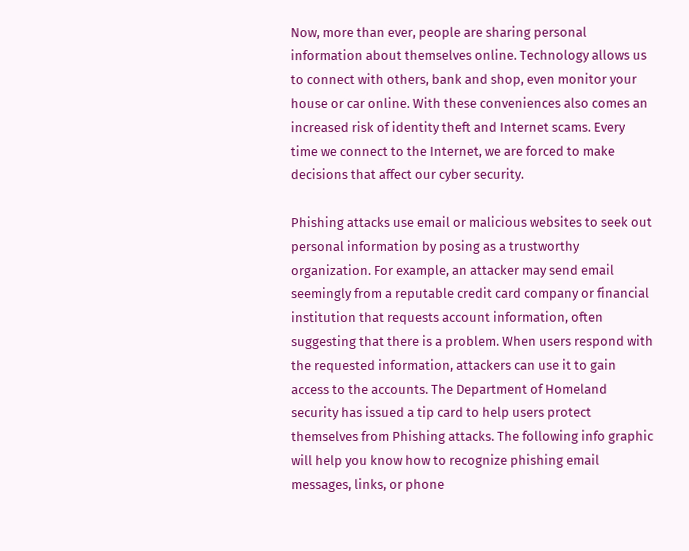Now, more than ever, people are sharing personal information about themselves online. Technology allows us to connect with others, bank and shop, even monitor your house or car online. With these conveniences also comes an increased risk of identity theft and Internet scams. Every time we connect to the Internet, we are forced to make decisions that affect our cyber security.

Phishing attacks use email or malicious websites to seek out personal information by posing as a trustworthy organization. For example, an attacker may send email seemingly from a reputable credit card company or financial institution that requests account information, often suggesting that there is a problem. When users respond with the requested information, attackers can use it to gain access to the accounts. The Department of Homeland security has issued a tip card to help users protect themselves from Phishing attacks. The following info graphic will help you know how to recognize phishing email messages, links, or phone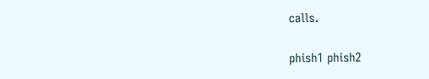calls.

phish1 phish2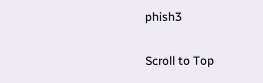phish3

Scroll to Top